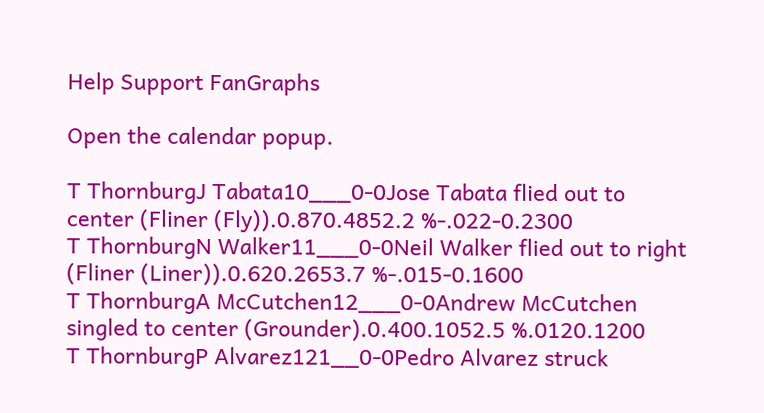Help Support FanGraphs

Open the calendar popup.

T ThornburgJ Tabata10___0-0Jose Tabata flied out to center (Fliner (Fly)).0.870.4852.2 %-.022-0.2300
T ThornburgN Walker11___0-0Neil Walker flied out to right (Fliner (Liner)).0.620.2653.7 %-.015-0.1600
T ThornburgA McCutchen12___0-0Andrew McCutchen singled to center (Grounder).0.400.1052.5 %.0120.1200
T ThornburgP Alvarez121__0-0Pedro Alvarez struck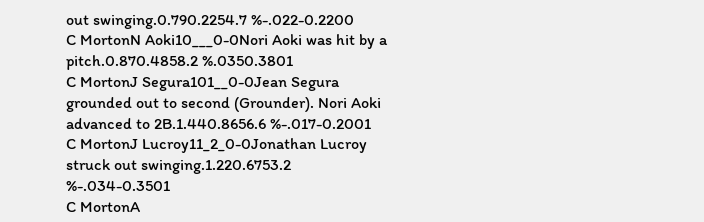out swinging.0.790.2254.7 %-.022-0.2200
C MortonN Aoki10___0-0Nori Aoki was hit by a pitch.0.870.4858.2 %.0350.3801
C MortonJ Segura101__0-0Jean Segura grounded out to second (Grounder). Nori Aoki advanced to 2B.1.440.8656.6 %-.017-0.2001
C MortonJ Lucroy11_2_0-0Jonathan Lucroy struck out swinging.1.220.6753.2 %-.034-0.3501
C MortonA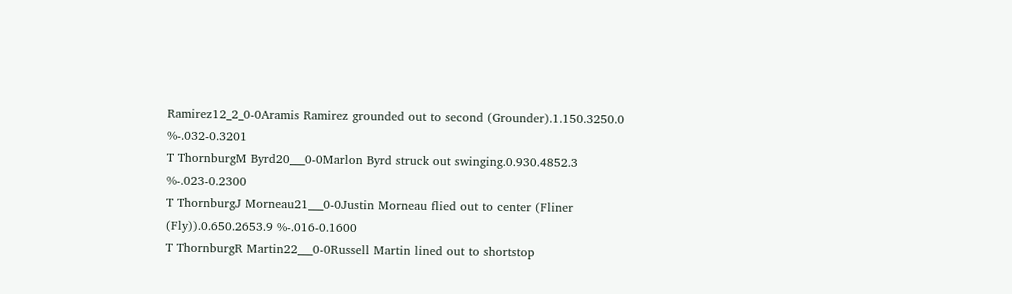Ramirez12_2_0-0Aramis Ramirez grounded out to second (Grounder).1.150.3250.0 %-.032-0.3201
T ThornburgM Byrd20___0-0Marlon Byrd struck out swinging.0.930.4852.3 %-.023-0.2300
T ThornburgJ Morneau21___0-0Justin Morneau flied out to center (Fliner (Fly)).0.650.2653.9 %-.016-0.1600
T ThornburgR Martin22___0-0Russell Martin lined out to shortstop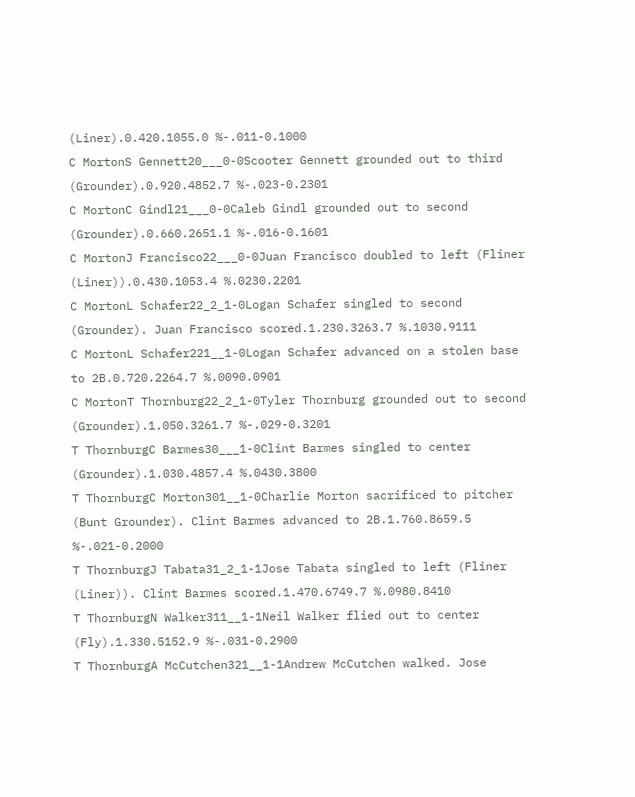(Liner).0.420.1055.0 %-.011-0.1000
C MortonS Gennett20___0-0Scooter Gennett grounded out to third (Grounder).0.920.4852.7 %-.023-0.2301
C MortonC Gindl21___0-0Caleb Gindl grounded out to second (Grounder).0.660.2651.1 %-.016-0.1601
C MortonJ Francisco22___0-0Juan Francisco doubled to left (Fliner (Liner)).0.430.1053.4 %.0230.2201
C MortonL Schafer22_2_1-0Logan Schafer singled to second (Grounder). Juan Francisco scored.1.230.3263.7 %.1030.9111
C MortonL Schafer221__1-0Logan Schafer advanced on a stolen base to 2B.0.720.2264.7 %.0090.0901
C MortonT Thornburg22_2_1-0Tyler Thornburg grounded out to second (Grounder).1.050.3261.7 %-.029-0.3201
T ThornburgC Barmes30___1-0Clint Barmes singled to center (Grounder).1.030.4857.4 %.0430.3800
T ThornburgC Morton301__1-0Charlie Morton sacrificed to pitcher (Bunt Grounder). Clint Barmes advanced to 2B.1.760.8659.5 %-.021-0.2000
T ThornburgJ Tabata31_2_1-1Jose Tabata singled to left (Fliner (Liner)). Clint Barmes scored.1.470.6749.7 %.0980.8410
T ThornburgN Walker311__1-1Neil Walker flied out to center (Fly).1.330.5152.9 %-.031-0.2900
T ThornburgA McCutchen321__1-1Andrew McCutchen walked. Jose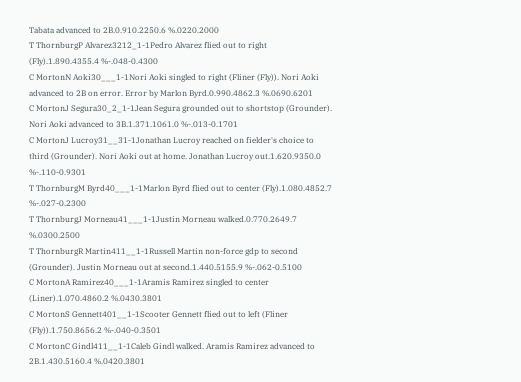Tabata advanced to 2B.0.910.2250.6 %.0220.2000
T ThornburgP Alvarez3212_1-1Pedro Alvarez flied out to right (Fly).1.890.4355.4 %-.048-0.4300
C MortonN Aoki30___1-1Nori Aoki singled to right (Fliner (Fly)). Nori Aoki advanced to 2B on error. Error by Marlon Byrd.0.990.4862.3 %.0690.6201
C MortonJ Segura30_2_1-1Jean Segura grounded out to shortstop (Grounder). Nori Aoki advanced to 3B.1.371.1061.0 %-.013-0.1701
C MortonJ Lucroy31__31-1Jonathan Lucroy reached on fielder's choice to third (Grounder). Nori Aoki out at home. Jonathan Lucroy out.1.620.9350.0 %-.110-0.9301
T ThornburgM Byrd40___1-1Marlon Byrd flied out to center (Fly).1.080.4852.7 %-.027-0.2300
T ThornburgJ Morneau41___1-1Justin Morneau walked.0.770.2649.7 %.0300.2500
T ThornburgR Martin411__1-1Russell Martin non-force gdp to second (Grounder). Justin Morneau out at second.1.440.5155.9 %-.062-0.5100
C MortonA Ramirez40___1-1Aramis Ramirez singled to center (Liner).1.070.4860.2 %.0430.3801
C MortonS Gennett401__1-1Scooter Gennett flied out to left (Fliner (Fly)).1.750.8656.2 %-.040-0.3501
C MortonC Gindl411__1-1Caleb Gindl walked. Aramis Ramirez advanced to 2B.1.430.5160.4 %.0420.3801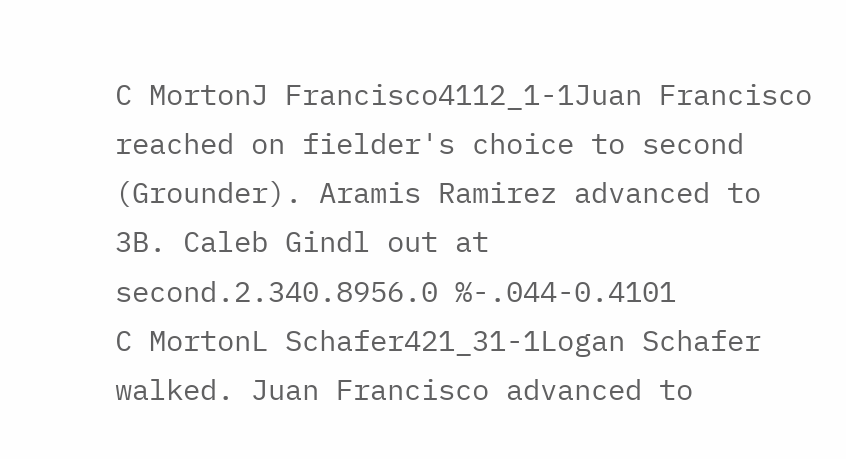C MortonJ Francisco4112_1-1Juan Francisco reached on fielder's choice to second (Grounder). Aramis Ramirez advanced to 3B. Caleb Gindl out at second.2.340.8956.0 %-.044-0.4101
C MortonL Schafer421_31-1Logan Schafer walked. Juan Francisco advanced to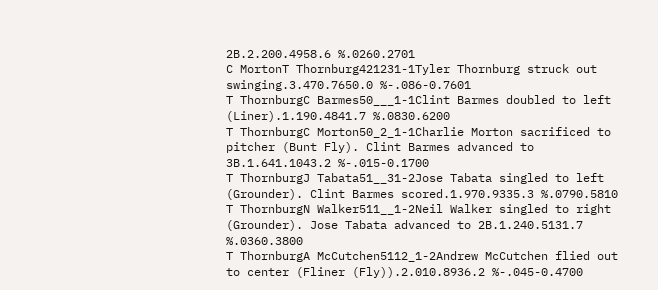2B.2.200.4958.6 %.0260.2701
C MortonT Thornburg421231-1Tyler Thornburg struck out swinging.3.470.7650.0 %-.086-0.7601
T ThornburgC Barmes50___1-1Clint Barmes doubled to left (Liner).1.190.4841.7 %.0830.6200
T ThornburgC Morton50_2_1-1Charlie Morton sacrificed to pitcher (Bunt Fly). Clint Barmes advanced to 3B.1.641.1043.2 %-.015-0.1700
T ThornburgJ Tabata51__31-2Jose Tabata singled to left (Grounder). Clint Barmes scored.1.970.9335.3 %.0790.5810
T ThornburgN Walker511__1-2Neil Walker singled to right (Grounder). Jose Tabata advanced to 2B.1.240.5131.7 %.0360.3800
T ThornburgA McCutchen5112_1-2Andrew McCutchen flied out to center (Fliner (Fly)).2.010.8936.2 %-.045-0.4700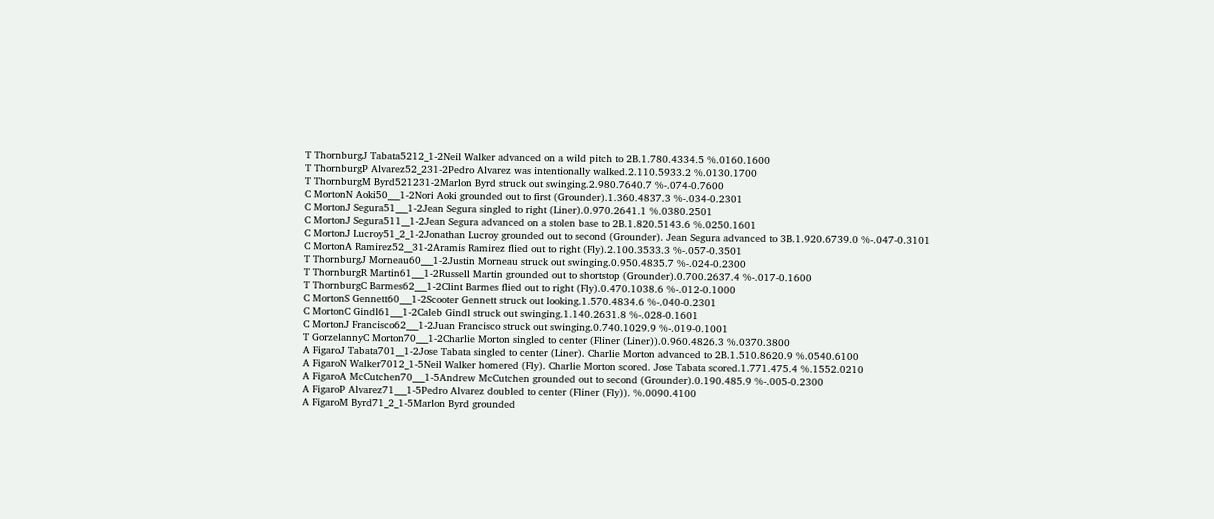T ThornburgJ Tabata5212_1-2Neil Walker advanced on a wild pitch to 2B.1.780.4334.5 %.0160.1600
T ThornburgP Alvarez52_231-2Pedro Alvarez was intentionally walked.2.110.5933.2 %.0130.1700
T ThornburgM Byrd521231-2Marlon Byrd struck out swinging.2.980.7640.7 %-.074-0.7600
C MortonN Aoki50___1-2Nori Aoki grounded out to first (Grounder).1.360.4837.3 %-.034-0.2301
C MortonJ Segura51___1-2Jean Segura singled to right (Liner).0.970.2641.1 %.0380.2501
C MortonJ Segura511__1-2Jean Segura advanced on a stolen base to 2B.1.820.5143.6 %.0250.1601
C MortonJ Lucroy51_2_1-2Jonathan Lucroy grounded out to second (Grounder). Jean Segura advanced to 3B.1.920.6739.0 %-.047-0.3101
C MortonA Ramirez52__31-2Aramis Ramirez flied out to right (Fly).2.100.3533.3 %-.057-0.3501
T ThornburgJ Morneau60___1-2Justin Morneau struck out swinging.0.950.4835.7 %-.024-0.2300
T ThornburgR Martin61___1-2Russell Martin grounded out to shortstop (Grounder).0.700.2637.4 %-.017-0.1600
T ThornburgC Barmes62___1-2Clint Barmes flied out to right (Fly).0.470.1038.6 %-.012-0.1000
C MortonS Gennett60___1-2Scooter Gennett struck out looking.1.570.4834.6 %-.040-0.2301
C MortonC Gindl61___1-2Caleb Gindl struck out swinging.1.140.2631.8 %-.028-0.1601
C MortonJ Francisco62___1-2Juan Francisco struck out swinging.0.740.1029.9 %-.019-0.1001
T GorzelannyC Morton70___1-2Charlie Morton singled to center (Fliner (Liner)).0.960.4826.3 %.0370.3800
A FigaroJ Tabata701__1-2Jose Tabata singled to center (Liner). Charlie Morton advanced to 2B.1.510.8620.9 %.0540.6100
A FigaroN Walker7012_1-5Neil Walker homered (Fly). Charlie Morton scored. Jose Tabata scored.1.771.475.4 %.1552.0210
A FigaroA McCutchen70___1-5Andrew McCutchen grounded out to second (Grounder).0.190.485.9 %-.005-0.2300
A FigaroP Alvarez71___1-5Pedro Alvarez doubled to center (Fliner (Fly)). %.0090.4100
A FigaroM Byrd71_2_1-5Marlon Byrd grounded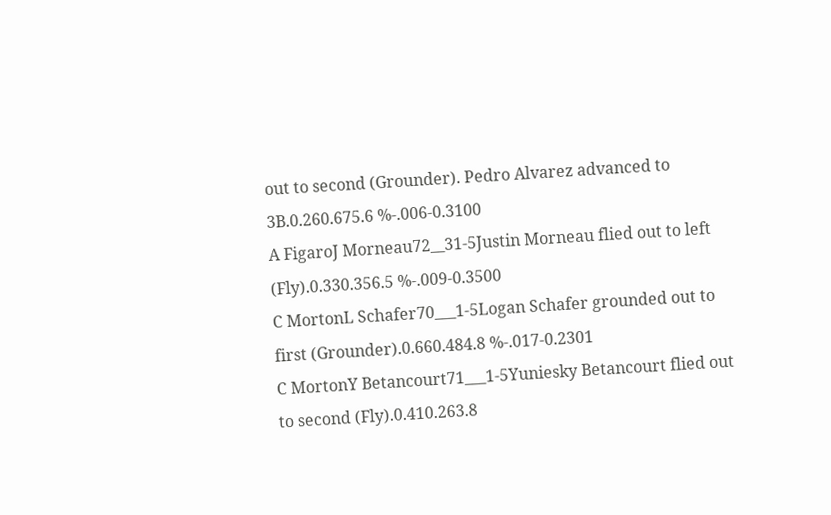out to second (Grounder). Pedro Alvarez advanced to 3B.0.260.675.6 %-.006-0.3100
A FigaroJ Morneau72__31-5Justin Morneau flied out to left (Fly).0.330.356.5 %-.009-0.3500
C MortonL Schafer70___1-5Logan Schafer grounded out to first (Grounder).0.660.484.8 %-.017-0.2301
C MortonY Betancourt71___1-5Yuniesky Betancourt flied out to second (Fly).0.410.263.8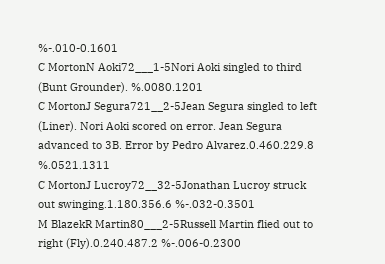%-.010-0.1601
C MortonN Aoki72___1-5Nori Aoki singled to third (Bunt Grounder). %.0080.1201
C MortonJ Segura721__2-5Jean Segura singled to left (Liner). Nori Aoki scored on error. Jean Segura advanced to 3B. Error by Pedro Alvarez.0.460.229.8 %.0521.1311
C MortonJ Lucroy72__32-5Jonathan Lucroy struck out swinging.1.180.356.6 %-.032-0.3501
M BlazekR Martin80___2-5Russell Martin flied out to right (Fly).0.240.487.2 %-.006-0.2300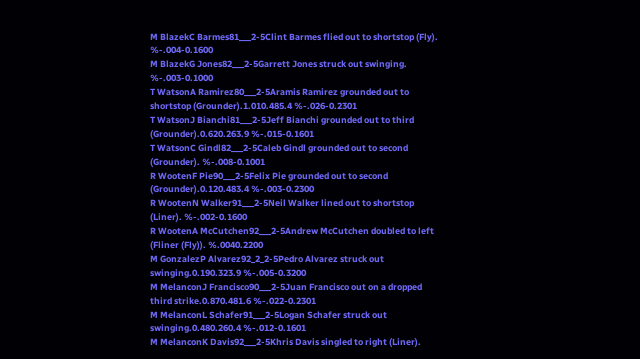M BlazekC Barmes81___2-5Clint Barmes flied out to shortstop (Fly). %-.004-0.1600
M BlazekG Jones82___2-5Garrett Jones struck out swinging. %-.003-0.1000
T WatsonA Ramirez80___2-5Aramis Ramirez grounded out to shortstop (Grounder).1.010.485.4 %-.026-0.2301
T WatsonJ Bianchi81___2-5Jeff Bianchi grounded out to third (Grounder).0.620.263.9 %-.015-0.1601
T WatsonC Gindl82___2-5Caleb Gindl grounded out to second (Grounder). %-.008-0.1001
R WootenF Pie90___2-5Felix Pie grounded out to second (Grounder).0.120.483.4 %-.003-0.2300
R WootenN Walker91___2-5Neil Walker lined out to shortstop (Liner). %-.002-0.1600
R WootenA McCutchen92___2-5Andrew McCutchen doubled to left (Fliner (Fly)). %.0040.2200
M GonzalezP Alvarez92_2_2-5Pedro Alvarez struck out swinging.0.190.323.9 %-.005-0.3200
M MelanconJ Francisco90___2-5Juan Francisco out on a dropped third strike.0.870.481.6 %-.022-0.2301
M MelanconL Schafer91___2-5Logan Schafer struck out swinging.0.480.260.4 %-.012-0.1601
M MelanconK Davis92___2-5Khris Davis singled to right (Liner).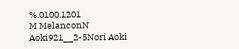%.0100.1201
M MelanconN Aoki921__2-5Nori Aoki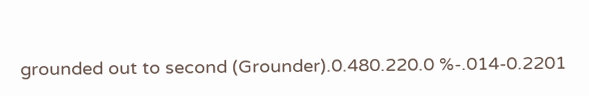grounded out to second (Grounder).0.480.220.0 %-.014-0.2201